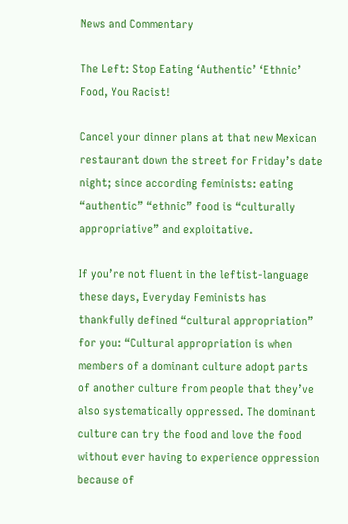News and Commentary

The Left: Stop Eating ‘Authentic’ ‘Ethnic’ Food, You Racist!

Cancel your dinner plans at that new Mexican restaurant down the street for Friday’s date night; since according feminists: eating “authentic” “ethnic” food is “culturally appropriative” and exploitative.

If you’re not fluent in the leftist-language these days, Everyday Feminists has thankfully defined “cultural appropriation” for you: “Cultural appropriation is when members of a dominant culture adopt parts of another culture from people that they’ve also systematically oppressed. The dominant culture can try the food and love the food without ever having to experience oppression because of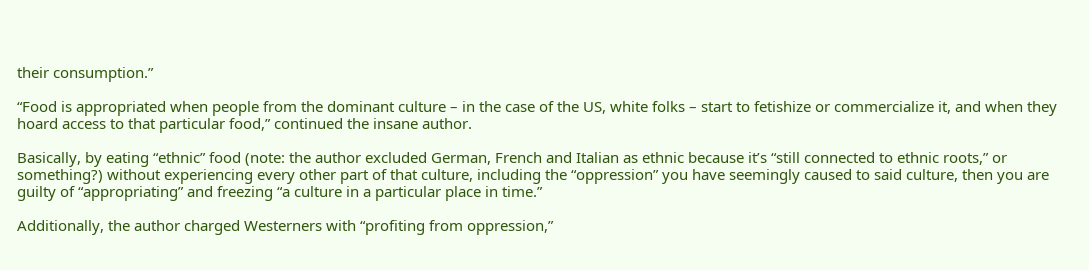their consumption.”

“Food is appropriated when people from the dominant culture – in the case of the US, white folks – start to fetishize or commercialize it, and when they hoard access to that particular food,” continued the insane author.

Basically, by eating “ethnic” food (note: the author excluded German, French and Italian as ethnic because it’s “still connected to ethnic roots,” or something?) without experiencing every other part of that culture, including the “oppression” you have seemingly caused to said culture, then you are guilty of “appropriating” and freezing “a culture in a particular place in time.”

Additionally, the author charged Westerners with “profiting from oppression,”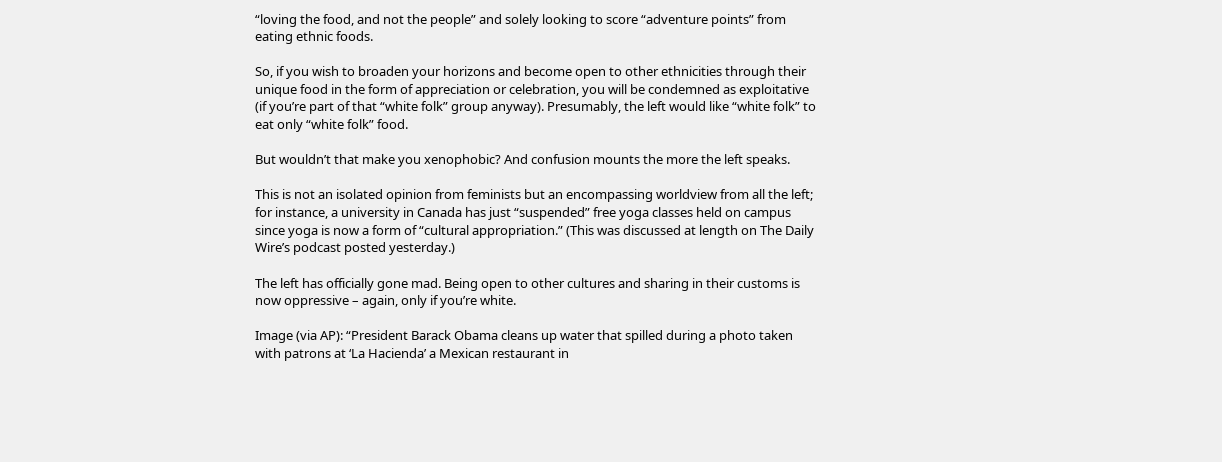“loving the food, and not the people” and solely looking to score “adventure points” from eating ethnic foods.

So, if you wish to broaden your horizons and become open to other ethnicities through their unique food in the form of appreciation or celebration, you will be condemned as exploitative (if you’re part of that “white folk” group anyway). Presumably, the left would like “white folk” to eat only “white folk” food.

But wouldn’t that make you xenophobic? And confusion mounts the more the left speaks.

This is not an isolated opinion from feminists but an encompassing worldview from all the left; for instance, a university in Canada has just “suspended” free yoga classes held on campus since yoga is now a form of “cultural appropriation.” (This was discussed at length on The Daily Wire’s podcast posted yesterday.)

The left has officially gone mad. Being open to other cultures and sharing in their customs is now oppressive – again, only if you’re white.

Image (via AP): “President Barack Obama cleans up water that spilled during a photo taken with patrons at ‘La Hacienda’ a Mexican restaurant in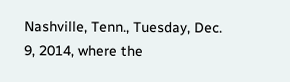Nashville, Tenn., Tuesday, Dec. 9, 2014, where the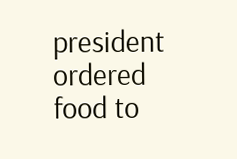president ordered food to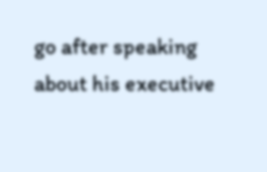go after speaking about his executive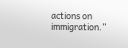actions on immigration.”